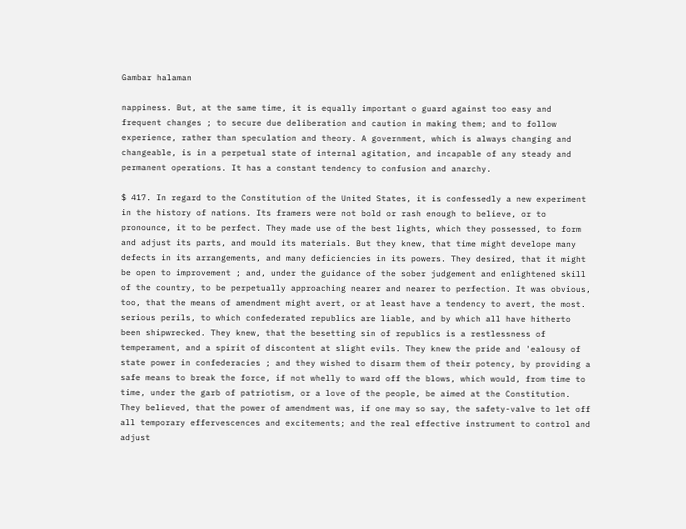Gambar halaman

nappiness. But, at the same time, it is equally important o guard against too easy and frequent changes ; to secure due deliberation and caution in making them; and to follow experience, rather than speculation and theory. A government, which is always changing and changeable, is in a perpetual state of internal agitation, and incapable of any steady and permanent operations. It has a constant tendency to confusion and anarchy.

$ 417. In regard to the Constitution of the United States, it is confessedly a new experiment in the history of nations. Its framers were not bold or rash enough to believe, or to pronounce, it to be perfect. They made use of the best lights, which they possessed, to form and adjust its parts, and mould its materials. But they knew, that time might develope many defects in its arrangements, and many deficiencies in its powers. They desired, that it might be open to improvement ; and, under the guidance of the sober judgement and enlightened skill of the country, to be perpetually approaching nearer and nearer to perfection. It was obvious, too, that the means of amendment might avert, or at least have a tendency to avert, the most. serious perils, to which confederated republics are liable, and by which all have hitherto been shipwrecked. They knew, that the besetting sin of republics is a restlessness of temperament, and a spirit of discontent at slight evils. They knew the pride and 'ealousy of state power in confederacies ; and they wished to disarm them of their potency, by providing a safe means to break the force, if not whelly to ward off the blows, which would, from time to time, under the garb of patriotism, or a love of the people, be aimed at the Constitution. They believed, that the power of amendment was, if one may so say, the safety-valve to let off all temporary effervescences and excitements; and the real effective instrument to control and adjust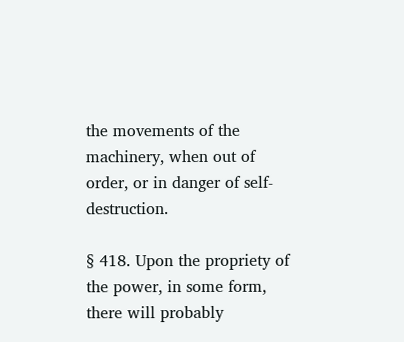the movements of the machinery, when out of order, or in danger of self-destruction.

§ 418. Upon the propriety of the power, in some form, there will probably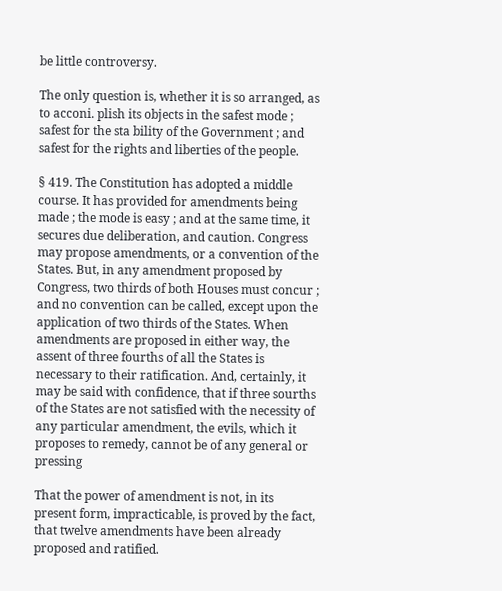be little controversy.

The only question is, whether it is so arranged, as to acconi. plish its objects in the safest mode ; safest for the sta bility of the Government ; and safest for the rights and liberties of the people.

§ 419. The Constitution has adopted a middle course. It has provided for amendments being made ; the mode is easy ; and at the same time, it secures due deliberation, and caution. Congress may propose amendments, or a convention of the States. But, in any amendment proposed by Congress, two thirds of both Houses must concur ; and no convention can be called, except upon the application of two thirds of the States. When amendments are proposed in either way, the assent of three fourths of all the States is necessary to their ratification. And, certainly, it may be said with confidence, that if three sourths of the States are not satisfied with the necessity of any particular amendment, the evils, which it proposes to remedy, cannot be of any general or pressing

That the power of amendment is not, in its present form, impracticable, is proved by the fact, that twelve amendments have been already proposed and ratified.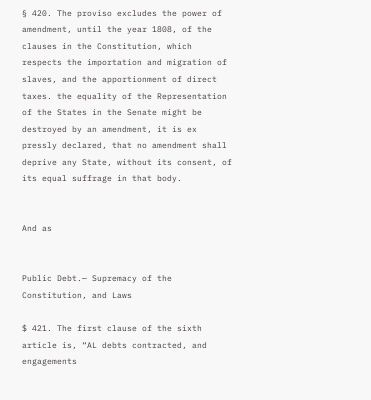§ 420. The proviso excludes the power of amendment, until the year 1808, of the clauses in the Constitution, which respects the importation and migration of slaves, and the apportionment of direct taxes. the equality of the Representation of the States in the Senate might be destroyed by an amendment, it is ex pressly declared, that no amendment shall deprive any State, without its consent, of its equal suffrage in that body.


And as


Public Debt.— Supremacy of the Constitution, and Laws

$ 421. The first clause of the sixth article is, “AL debts contracted, and engagements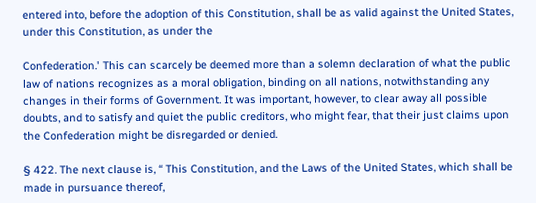entered into, before the adoption of this Constitution, shall be as valid against the United States, under this Constitution, as under the

Confederation.' This can scarcely be deemed more than a solemn declaration of what the public law of nations recognizes as a moral obligation, binding on all nations, notwithstanding any changes in their forms of Government. It was important, however, to clear away all possible doubts, and to satisfy and quiet the public creditors, who might fear, that their just claims upon the Confederation might be disregarded or denied.

§ 422. The next clause is, “ This Constitution, and the Laws of the United States, which shall be made in pursuance thereof,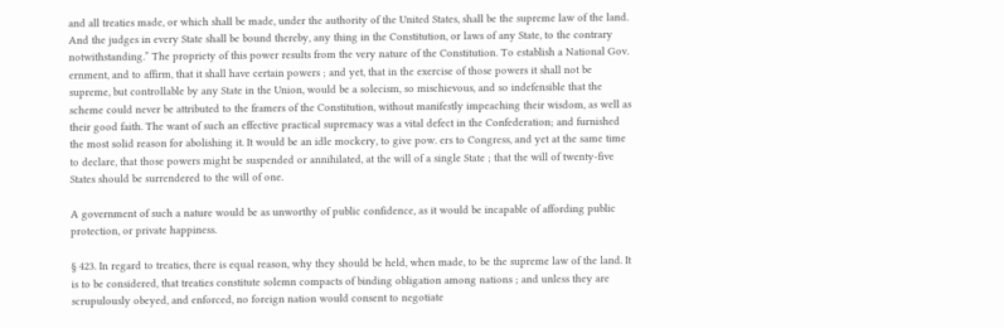and all treaties made, or which shall be made, under the authority of the United States, shall be the supreme law of the land. And the judges in every State shall be bound thereby, any thing in the Constitution, or laws of any State, to the contrary notwithstanding.” The propriety of this power results from the very nature of the Constitution. To establish a National Gov. ernment, and to affirm, that it shall have certain powers ; and yet, that in the exercise of those powers it shall not be supreme, but controllable by any State in the Union, would be a solecism, so mischievous, and so indefensible that the scheme could never be attributed to the framers of the Constitution, without manifestly impeaching their wisdom, as well as their good faith. The want of such an effective practical supremacy was a vital defect in the Confederation; and furnished the most solid reason for abolishing it. It would be an idle mockery, to give pow. ers to Congress, and yet at the same time to declare, that those powers might be suspended or annihilated, at the will of a single State ; that the will of twenty-five States should be surrendered to the will of one.

A government of such a nature would be as unworthy of public confidence, as it would be incapable of affording public protection, or private happiness.

§ 423. In regard to treaties, there is equal reason, why they should be held, when made, to be the supreme law of the land. It is to be considered, that treaties constitute solemn compacts of binding obligation among nations ; and unless they are scrupulously obeyed, and enforced, no foreign nation would consent to negotiate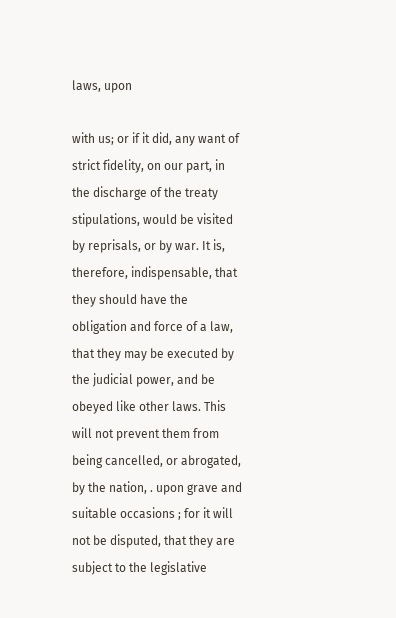laws, upon

with us; or if it did, any want of strict fidelity, on our part, in the discharge of the treaty stipulations, would be visited by reprisals, or by war. It is, therefore, indispensable, that they should have the obligation and force of a law, that they may be executed by the judicial power, and be obeyed like other laws. This will not prevent them from being cancelled, or abrogated, by the nation, . upon grave and suitable occasions ; for it will not be disputed, that they are subject to the legislative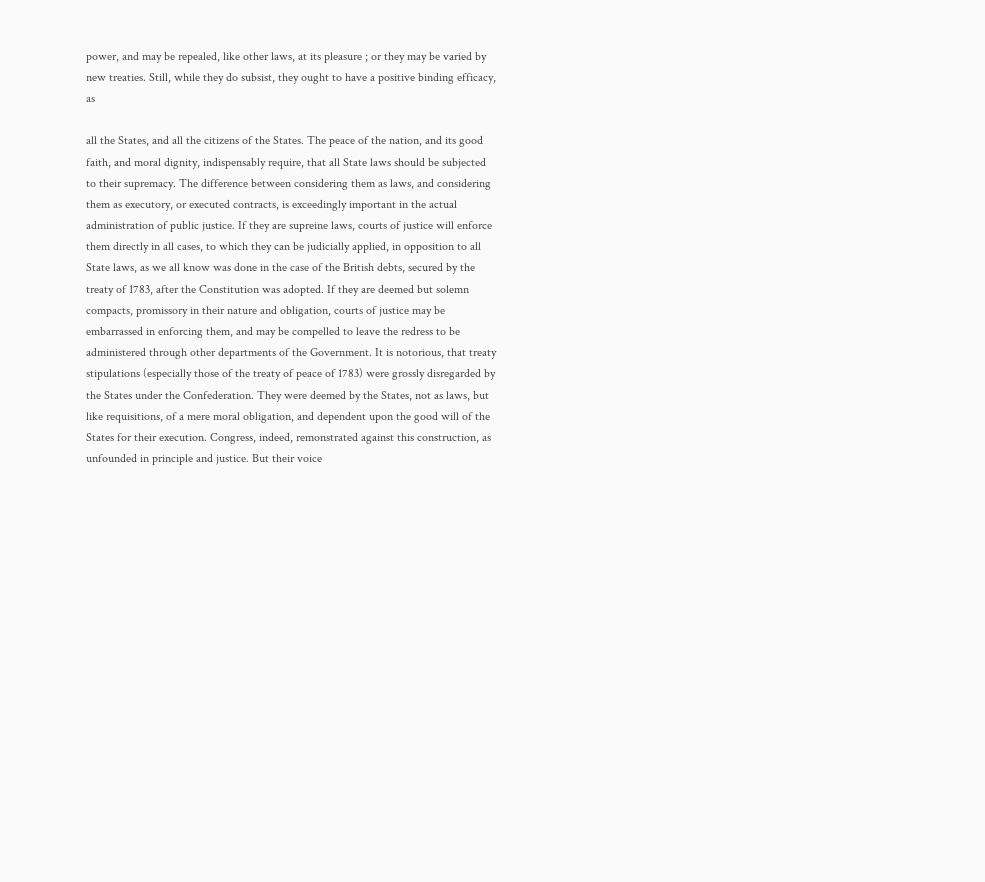power, and may be repealed, like other laws, at its pleasure ; or they may be varied by new treaties. Still, while they do subsist, they ought to have a positive binding efficacy, as

all the States, and all the citizens of the States. The peace of the nation, and its good faith, and moral dignity, indispensably require, that all State laws should be subjected to their supremacy. The difference between considering them as laws, and considering them as executory, or executed contracts, is exceedingly important in the actual administration of public justice. If they are supreine laws, courts of justice will enforce them directly in all cases, to which they can be judicially applied, in opposition to all State laws, as we all know was done in the case of the British debts, secured by the treaty of 1783, after the Constitution was adopted. If they are deemed but solemn compacts, promissory in their nature and obligation, courts of justice may be embarrassed in enforcing them, and may be compelled to leave the redress to be administered through other departments of the Government. It is notorious, that treaty stipulations (especially those of the treaty of peace of 1783) were grossly disregarded by the States under the Confederation. They were deemed by the States, not as laws, but like requisitions, of a mere moral obligation, and dependent upon the good will of the States for their execution. Congress, indeed, remonstrated against this construction, as unfounded in principle and justice. But their voice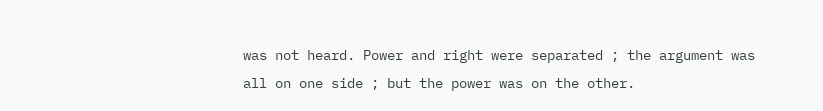was not heard. Power and right were separated ; the argument was all on one side ; but the power was on the other.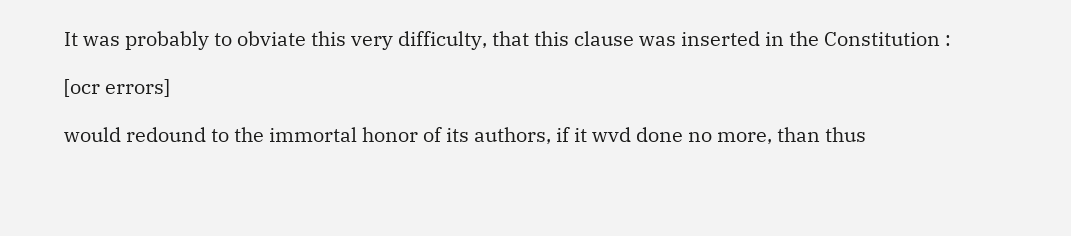It was probably to obviate this very difficulty, that this clause was inserted in the Constitution :

[ocr errors]

would redound to the immortal honor of its authors, if it wvd done no more, than thus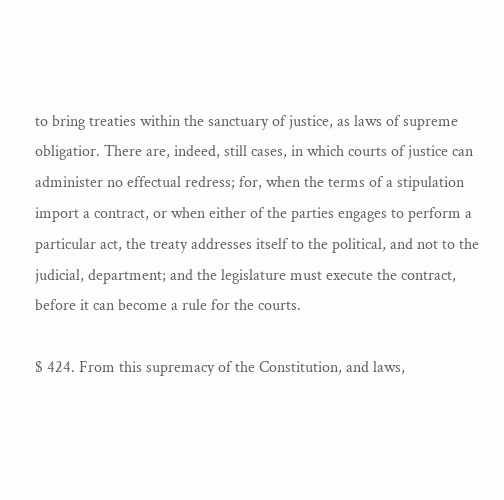to bring treaties within the sanctuary of justice, as laws of supreme obligatior. There are, indeed, still cases, in which courts of justice can administer no effectual redress; for, when the terms of a stipulation import a contract, or when either of the parties engages to perform a particular act, the treaty addresses itself to the political, and not to the judicial, department; and the legislature must execute the contract, before it can become a rule for the courts.

$ 424. From this supremacy of the Constitution, and laws,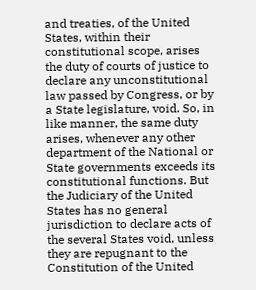and treaties, of the United States, within their constitutional scope, arises the duty of courts of justice to declare any unconstitutional law passed by Congress, or by a State legislature, void. So, in like manner, the same duty arises, whenever any other department of the National or State governments exceeds its constitutional functions. But the Judiciary of the United States has no general jurisdiction to declare acts of the several States void, unless they are repugnant to the Constitution of the United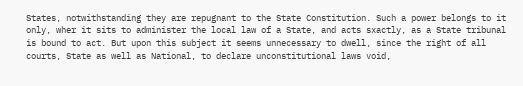States, notwithstanding they are repugnant to the State Constitution. Such a power belongs to it only, wher it sits to administer the local law of a State, and acts sxactly, as a State tribunal is bound to act. But upon this subject it seems unnecessary to dwell, since the right of all courts, State as well as National, to declare unconstitutional laws void,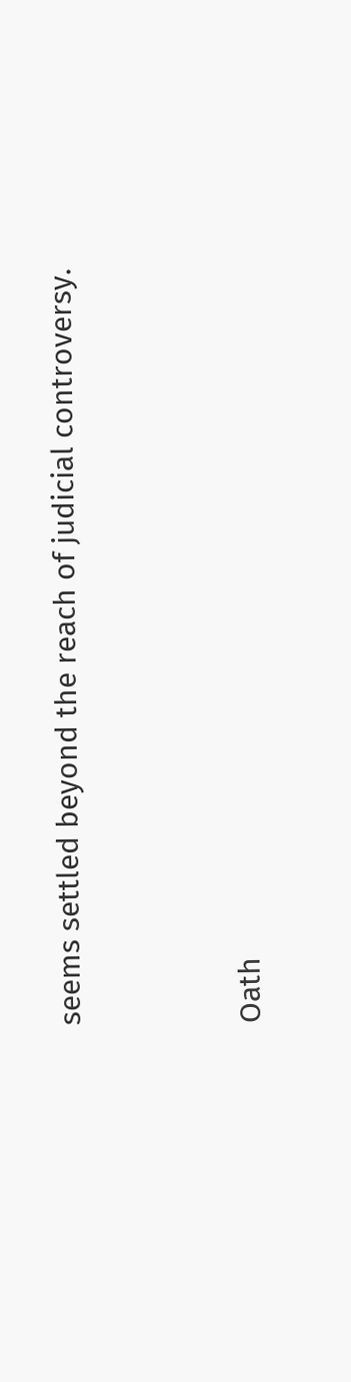seems settled beyond the reach of judicial controversy.


Oath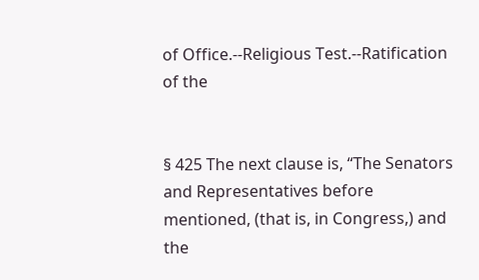of Office.--Religious Test.--Ratification of the


§ 425 The next clause is, “The Senators and Representatives before mentioned, (that is, in Congress,) and the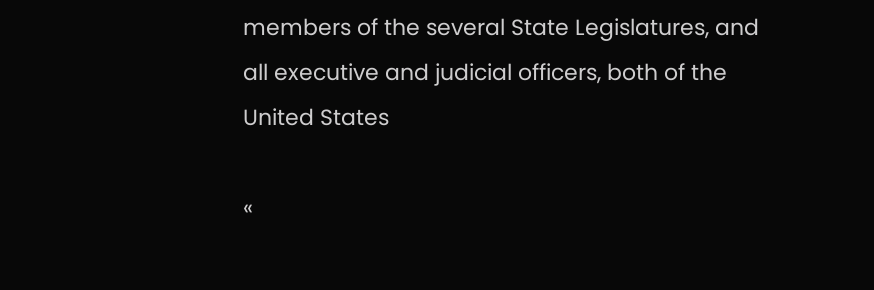members of the several State Legislatures, and all executive and judicial officers, both of the United States

«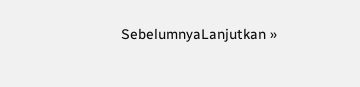SebelumnyaLanjutkan »